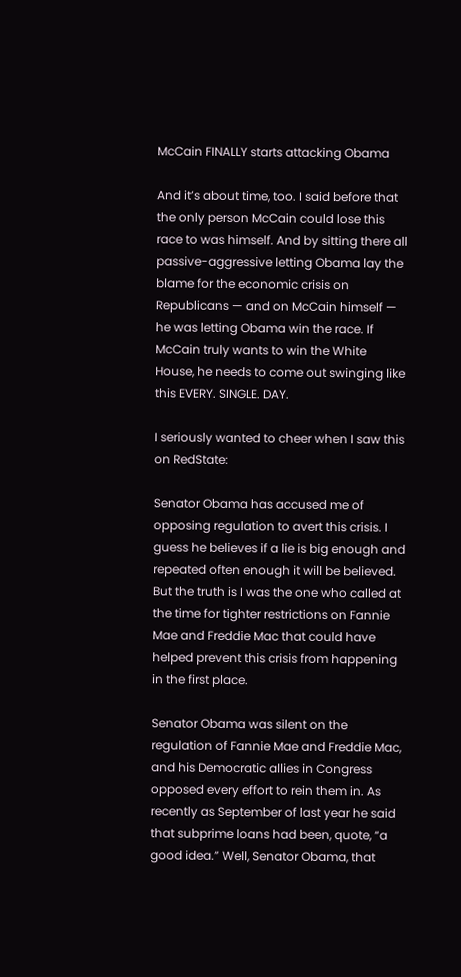McCain FINALLY starts attacking Obama

And it’s about time, too. I said before that the only person McCain could lose this race to was himself. And by sitting there all passive-aggressive letting Obama lay the blame for the economic crisis on Republicans — and on McCain himself — he was letting Obama win the race. If McCain truly wants to win the White House, he needs to come out swinging like this EVERY. SINGLE. DAY.

I seriously wanted to cheer when I saw this on RedState:

Senator Obama has accused me of opposing regulation to avert this crisis. I guess he believes if a lie is big enough and repeated often enough it will be believed. But the truth is I was the one who called at the time for tighter restrictions on Fannie Mae and Freddie Mac that could have helped prevent this crisis from happening in the first place.

Senator Obama was silent on the regulation of Fannie Mae and Freddie Mac, and his Democratic allies in Congress opposed every effort to rein them in. As recently as September of last year he said that subprime loans had been, quote, “a good idea.” Well, Senator Obama, that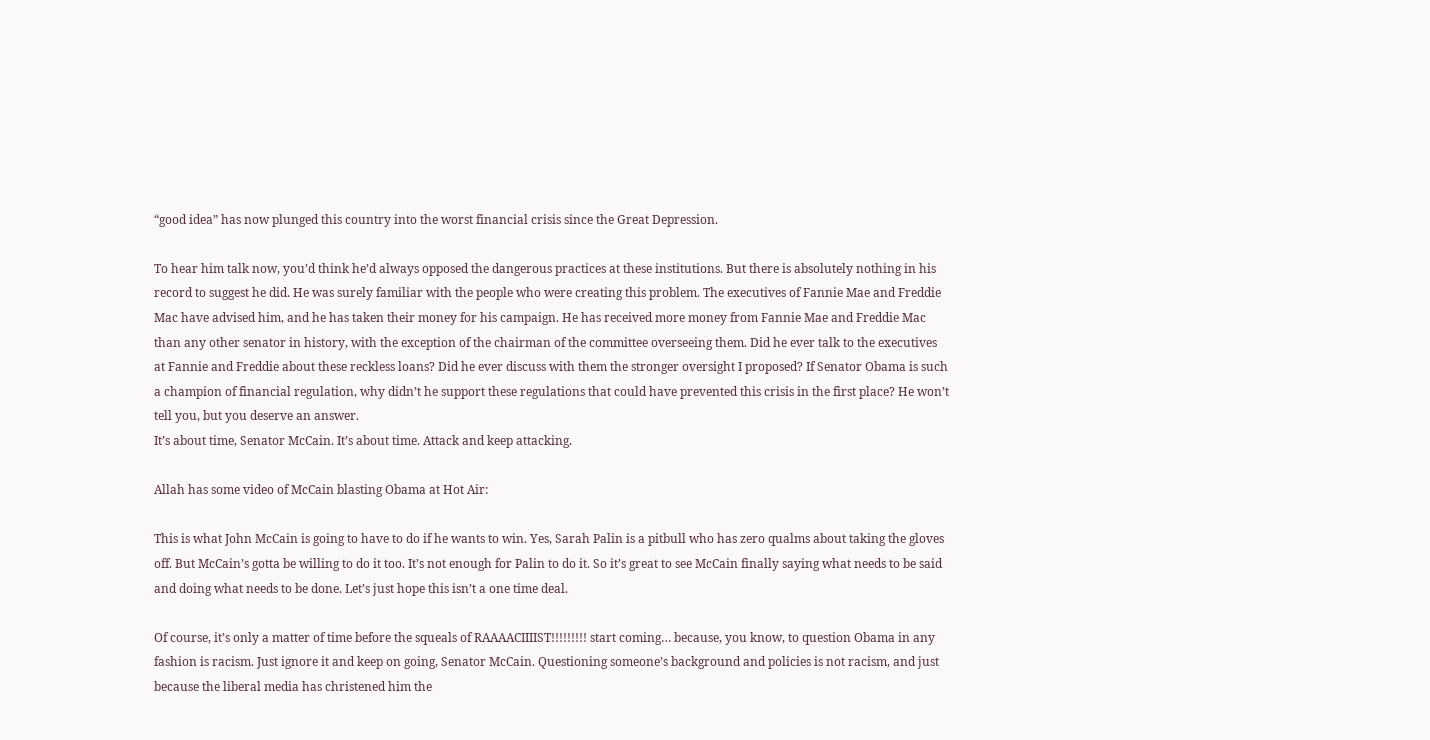“good idea” has now plunged this country into the worst financial crisis since the Great Depression.

To hear him talk now, you’d think he’d always opposed the dangerous practices at these institutions. But there is absolutely nothing in his record to suggest he did. He was surely familiar with the people who were creating this problem. The executives of Fannie Mae and Freddie Mac have advised him, and he has taken their money for his campaign. He has received more money from Fannie Mae and Freddie Mac than any other senator in history, with the exception of the chairman of the committee overseeing them. Did he ever talk to the executives at Fannie and Freddie about these reckless loans? Did he ever discuss with them the stronger oversight I proposed? If Senator Obama is such a champion of financial regulation, why didn’t he support these regulations that could have prevented this crisis in the first place? He won’t tell you, but you deserve an answer.
It’s about time, Senator McCain. It’s about time. Attack and keep attacking.

Allah has some video of McCain blasting Obama at Hot Air:

This is what John McCain is going to have to do if he wants to win. Yes, Sarah Palin is a pitbull who has zero qualms about taking the gloves off. But McCain’s gotta be willing to do it too. It’s not enough for Palin to do it. So it’s great to see McCain finally saying what needs to be said and doing what needs to be done. Let’s just hope this isn’t a one time deal.

Of course, it’s only a matter of time before the squeals of RAAAACIIIIST!!!!!!!!! start coming… because, you know, to question Obama in any fashion is racism. Just ignore it and keep on going, Senator McCain. Questioning someone’s background and policies is not racism, and just because the liberal media has christened him the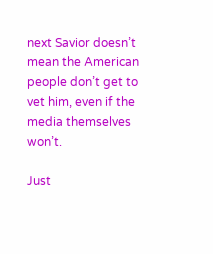next Savior doesn’t mean the American people don’t get to vet him, even if the media themselves won’t.

Just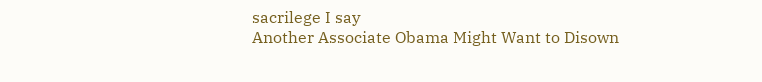sacrilege I say
Another Associate Obama Might Want to Disown